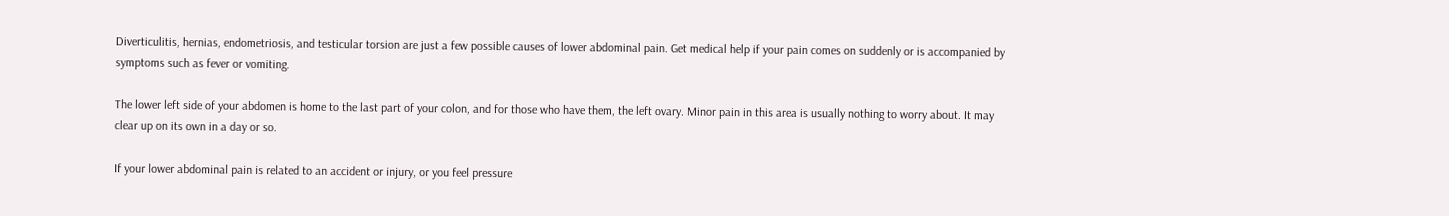Diverticulitis, hernias, endometriosis, and testicular torsion are just a few possible causes of lower abdominal pain. Get medical help if your pain comes on suddenly or is accompanied by symptoms such as fever or vomiting.

The lower left side of your abdomen is home to the last part of your colon, and for those who have them, the left ovary. Minor pain in this area is usually nothing to worry about. It may clear up on its own in a day or so.

If your lower abdominal pain is related to an accident or injury, or you feel pressure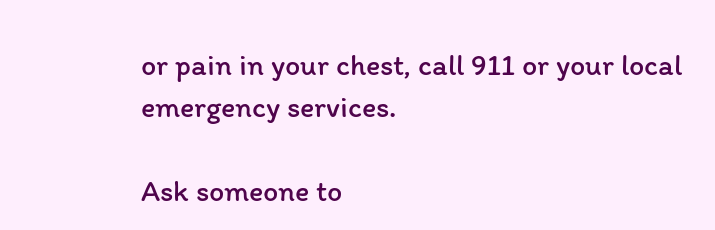or pain in your chest, call 911 or your local emergency services.

Ask someone to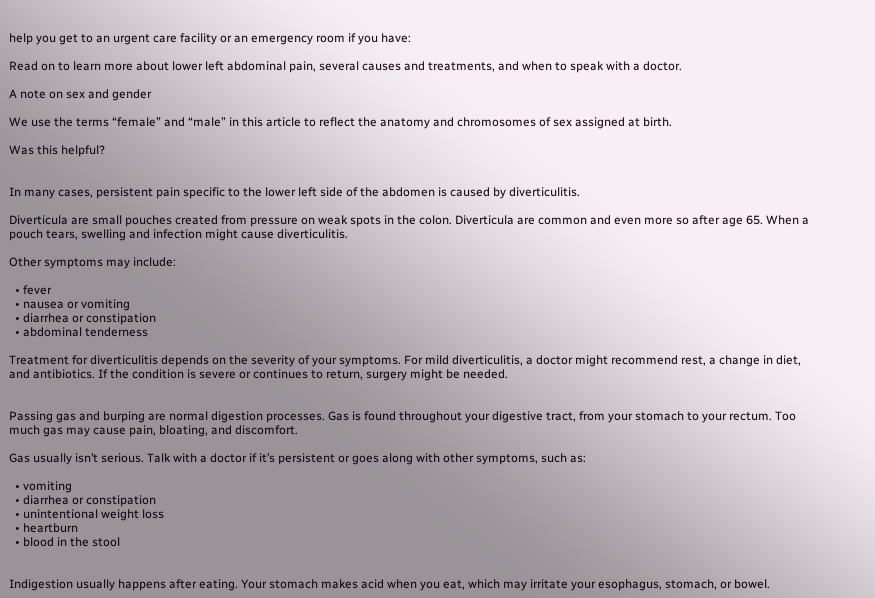help you get to an urgent care facility or an emergency room if you have:

Read on to learn more about lower left abdominal pain, several causes and treatments, and when to speak with a doctor.

A note on sex and gender

We use the terms “female” and “male” in this article to reflect the anatomy and chromosomes of sex assigned at birth.

Was this helpful?


In many cases, persistent pain specific to the lower left side of the abdomen is caused by diverticulitis.

Diverticula are small pouches created from pressure on weak spots in the colon. Diverticula are common and even more so after age 65. When a pouch tears, swelling and infection might cause diverticulitis.

Other symptoms may include:

  • fever
  • nausea or vomiting
  • diarrhea or constipation
  • abdominal tenderness

Treatment for diverticulitis depends on the severity of your symptoms. For mild diverticulitis, a doctor might recommend rest, a change in diet, and antibiotics. If the condition is severe or continues to return, surgery might be needed.


Passing gas and burping are normal digestion processes. Gas is found throughout your digestive tract, from your stomach to your rectum. Too much gas may cause pain, bloating, and discomfort.

Gas usually isn’t serious. Talk with a doctor if it’s persistent or goes along with other symptoms, such as:

  • vomiting
  • diarrhea or constipation
  • unintentional weight loss
  • heartburn
  • blood in the stool


Indigestion usually happens after eating. Your stomach makes acid when you eat, which may irritate your esophagus, stomach, or bowel.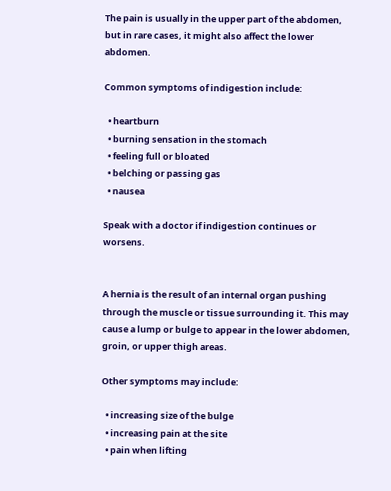The pain is usually in the upper part of the abdomen, but in rare cases, it might also affect the lower abdomen.

Common symptoms of indigestion include:

  • heartburn
  • burning sensation in the stomach
  • feeling full or bloated
  • belching or passing gas
  • nausea

Speak with a doctor if indigestion continues or worsens.


A hernia is the result of an internal organ pushing through the muscle or tissue surrounding it. This may cause a lump or bulge to appear in the lower abdomen, groin, or upper thigh areas.

Other symptoms may include:

  • increasing size of the bulge
  • increasing pain at the site
  • pain when lifting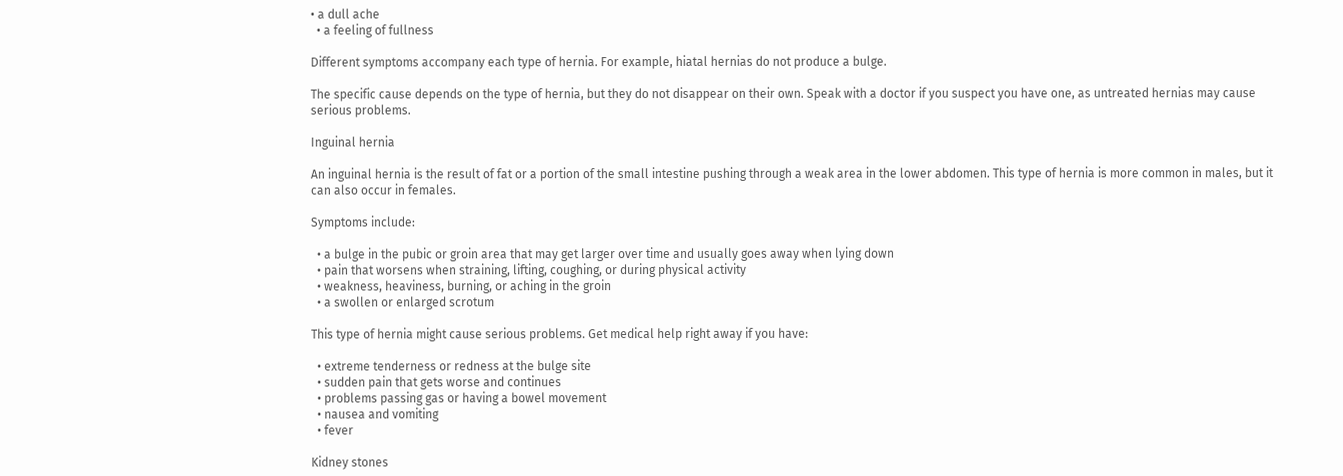• a dull ache
  • a feeling of fullness

Different symptoms accompany each type of hernia. For example, hiatal hernias do not produce a bulge.

The specific cause depends on the type of hernia, but they do not disappear on their own. Speak with a doctor if you suspect you have one, as untreated hernias may cause serious problems.

Inguinal hernia

An inguinal hernia is the result of fat or a portion of the small intestine pushing through a weak area in the lower abdomen. This type of hernia is more common in males, but it can also occur in females.

Symptoms include:

  • a bulge in the pubic or groin area that may get larger over time and usually goes away when lying down
  • pain that worsens when straining, lifting, coughing, or during physical activity
  • weakness, heaviness, burning, or aching in the groin
  • a swollen or enlarged scrotum

This type of hernia might cause serious problems. Get medical help right away if you have:

  • extreme tenderness or redness at the bulge site
  • sudden pain that gets worse and continues
  • problems passing gas or having a bowel movement
  • nausea and vomiting
  • fever

Kidney stones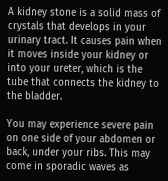A kidney stone is a solid mass of crystals that develops in your urinary tract. It causes pain when it moves inside your kidney or into your ureter, which is the tube that connects the kidney to the bladder.

You may experience severe pain on one side of your abdomen or back, under your ribs. This may come in sporadic waves as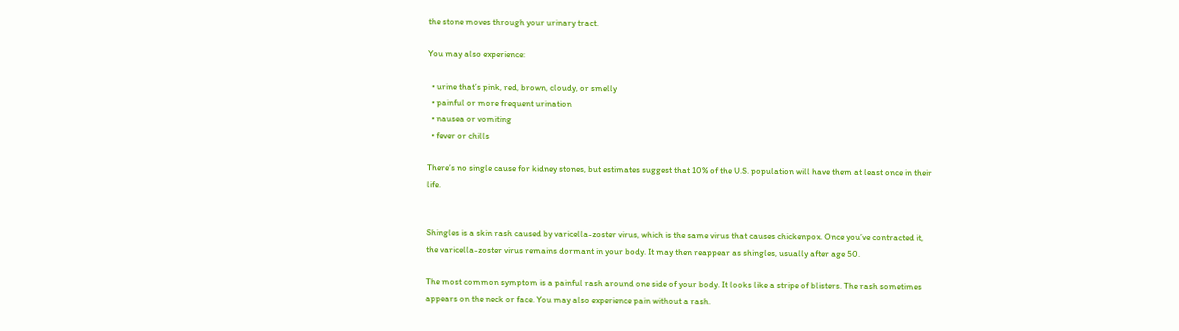the stone moves through your urinary tract.

You may also experience:

  • urine that’s pink, red, brown, cloudy, or smelly
  • painful or more frequent urination
  • nausea or vomiting
  • fever or chills

There’s no single cause for kidney stones, but estimates suggest that 10% of the U.S. population will have them at least once in their life.


Shingles is a skin rash caused by varicella-zoster virus, which is the same virus that causes chickenpox. Once you’ve contracted it, the varicella-zoster virus remains dormant in your body. It may then reappear as shingles, usually after age 50.

The most common symptom is a painful rash around one side of your body. It looks like a stripe of blisters. The rash sometimes appears on the neck or face. You may also experience pain without a rash.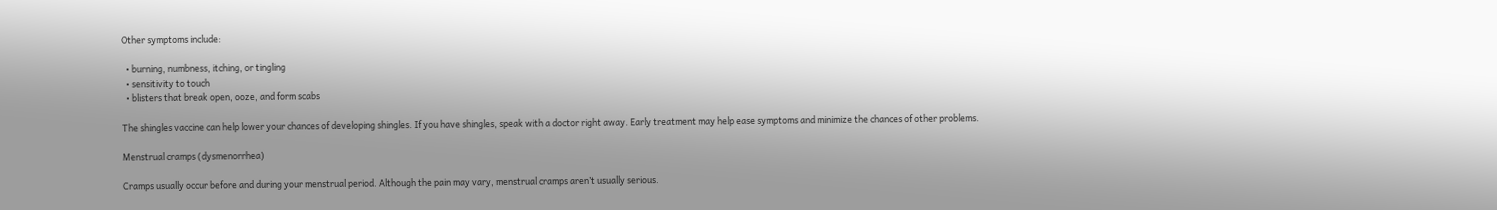Other symptoms include:

  • burning, numbness, itching, or tingling
  • sensitivity to touch
  • blisters that break open, ooze, and form scabs

The shingles vaccine can help lower your chances of developing shingles. If you have shingles, speak with a doctor right away. Early treatment may help ease symptoms and minimize the chances of other problems.

Menstrual cramps (dysmenorrhea)

Cramps usually occur before and during your menstrual period. Although the pain may vary, menstrual cramps aren’t usually serious.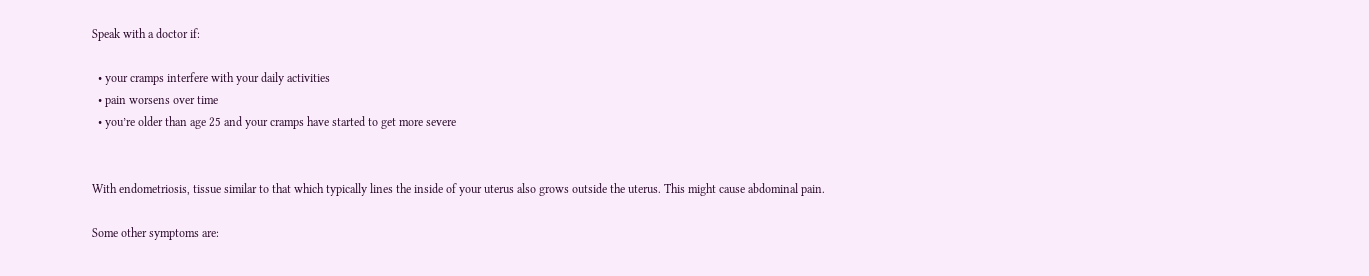Speak with a doctor if:

  • your cramps interfere with your daily activities
  • pain worsens over time
  • you’re older than age 25 and your cramps have started to get more severe


With endometriosis, tissue similar to that which typically lines the inside of your uterus also grows outside the uterus. This might cause abdominal pain.

Some other symptoms are: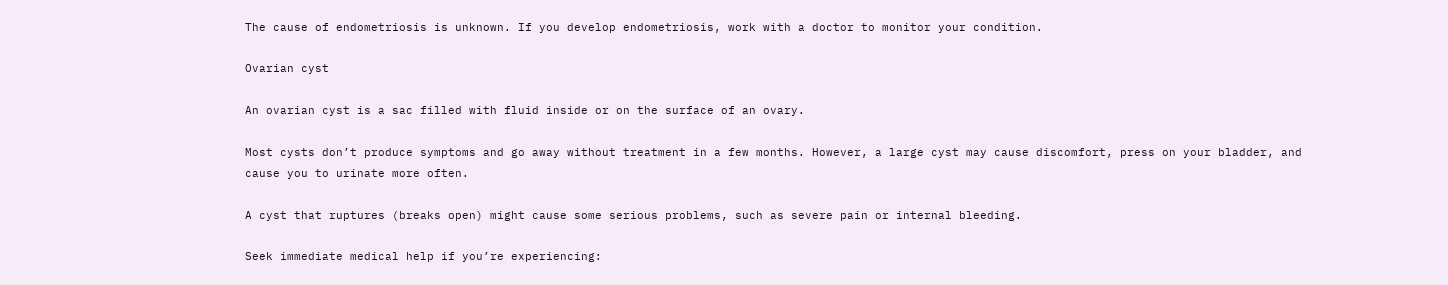The cause of endometriosis is unknown. If you develop endometriosis, work with a doctor to monitor your condition.

Ovarian cyst

An ovarian cyst is a sac filled with fluid inside or on the surface of an ovary.

Most cysts don’t produce symptoms and go away without treatment in a few months. However, a large cyst may cause discomfort, press on your bladder, and cause you to urinate more often.

A cyst that ruptures (breaks open) might cause some serious problems, such as severe pain or internal bleeding.

Seek immediate medical help if you’re experiencing: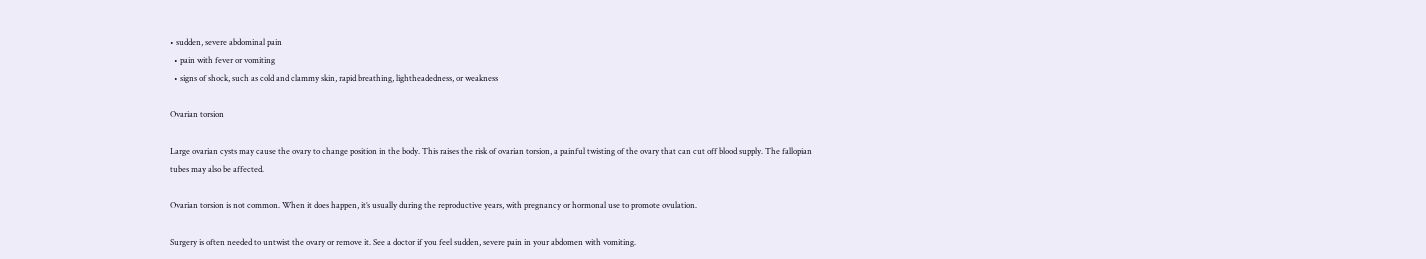• sudden, severe abdominal pain
  • pain with fever or vomiting
  • signs of shock, such as cold and clammy skin, rapid breathing, lightheadedness, or weakness

Ovarian torsion

Large ovarian cysts may cause the ovary to change position in the body. This raises the risk of ovarian torsion, a painful twisting of the ovary that can cut off blood supply. The fallopian tubes may also be affected.

Ovarian torsion is not common. When it does happen, it’s usually during the reproductive years, with pregnancy or hormonal use to promote ovulation.

Surgery is often needed to untwist the ovary or remove it. See a doctor if you feel sudden, severe pain in your abdomen with vomiting.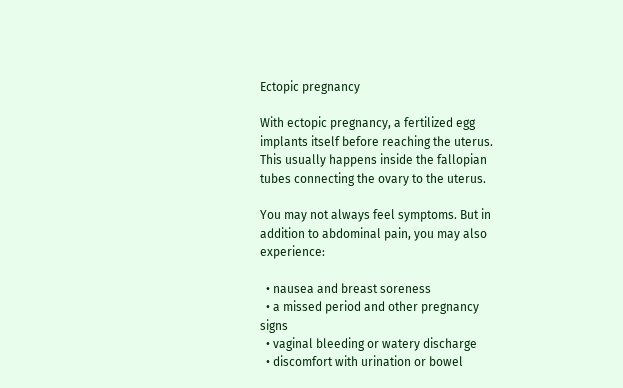Ectopic pregnancy

With ectopic pregnancy, a fertilized egg implants itself before reaching the uterus. This usually happens inside the fallopian tubes connecting the ovary to the uterus.

You may not always feel symptoms. But in addition to abdominal pain, you may also experience:

  • nausea and breast soreness
  • a missed period and other pregnancy signs
  • vaginal bleeding or watery discharge
  • discomfort with urination or bowel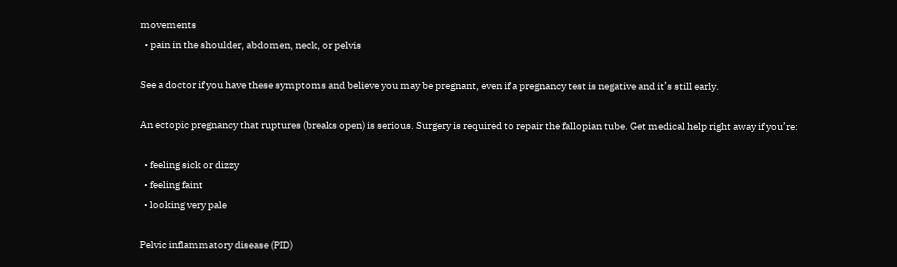movements
  • pain in the shoulder, abdomen, neck, or pelvis

See a doctor if you have these symptoms and believe you may be pregnant, even if a pregnancy test is negative and it’s still early.

An ectopic pregnancy that ruptures (breaks open) is serious. Surgery is required to repair the fallopian tube. Get medical help right away if you’re:

  • feeling sick or dizzy
  • feeling faint
  • looking very pale

Pelvic inflammatory disease (PID)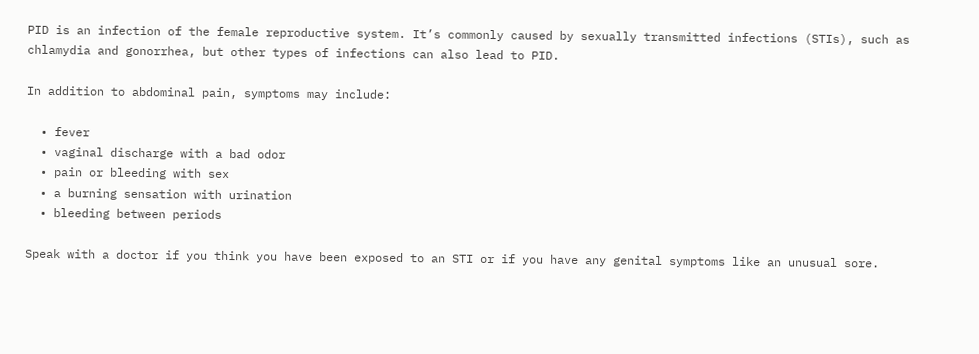PID is an infection of the female reproductive system. It’s commonly caused by sexually transmitted infections (STIs), such as chlamydia and gonorrhea, but other types of infections can also lead to PID.

In addition to abdominal pain, symptoms may include:

  • fever
  • vaginal discharge with a bad odor
  • pain or bleeding with sex
  • a burning sensation with urination
  • bleeding between periods

Speak with a doctor if you think you have been exposed to an STI or if you have any genital symptoms like an unusual sore.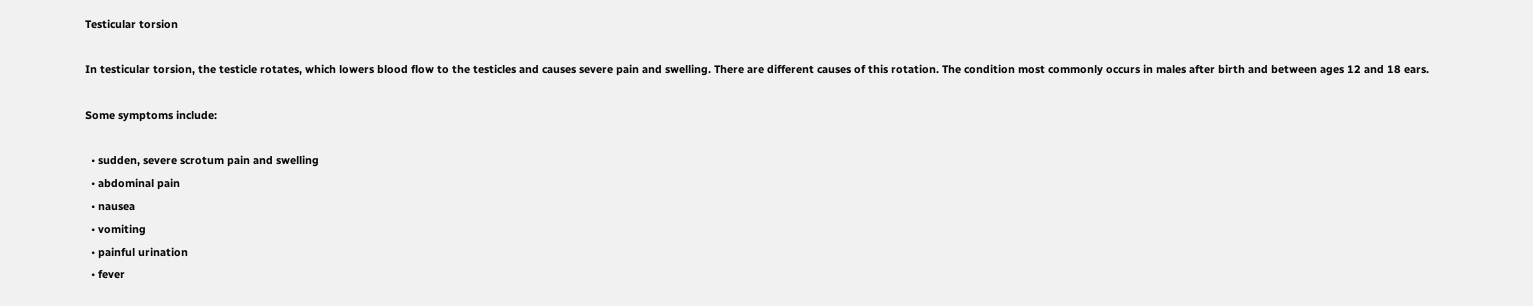Testicular torsion

In testicular torsion, the testicle rotates, which lowers blood flow to the testicles and causes severe pain and swelling. There are different causes of this rotation. The condition most commonly occurs in males after birth and between ages 12 and 18 ears.

Some symptoms include:

  • sudden, severe scrotum pain and swelling
  • abdominal pain
  • nausea
  • vomiting
  • painful urination
  • fever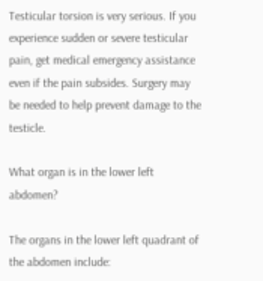Testicular torsion is very serious. If you experience sudden or severe testicular pain, get medical emergency assistance even if the pain subsides. Surgery may be needed to help prevent damage to the testicle.

What organ is in the lower left abdomen?

The organs in the lower left quadrant of the abdomen include: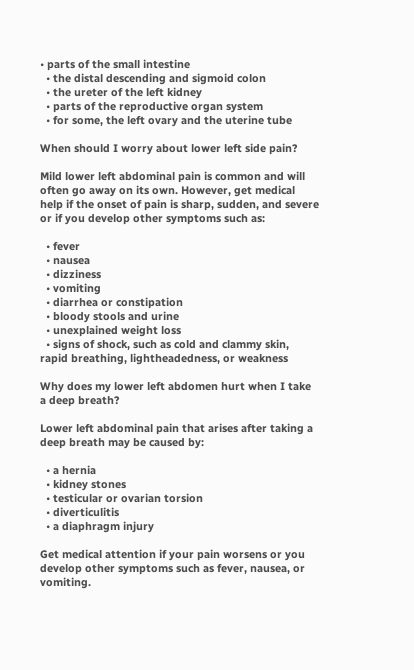• parts of the small intestine
  • the distal descending and sigmoid colon
  • the ureter of the left kidney
  • parts of the reproductive organ system
  • for some, the left ovary and the uterine tube

When should I worry about lower left side pain?

Mild lower left abdominal pain is common and will often go away on its own. However, get medical help if the onset of pain is sharp, sudden, and severe or if you develop other symptoms such as:

  • fever
  • nausea
  • dizziness
  • vomiting
  • diarrhea or constipation
  • bloody stools and urine
  • unexplained weight loss
  • signs of shock, such as cold and clammy skin, rapid breathing, lightheadedness, or weakness

Why does my lower left abdomen hurt when I take a deep breath?

Lower left abdominal pain that arises after taking a deep breath may be caused by:

  • a hernia
  • kidney stones
  • testicular or ovarian torsion
  • diverticulitis
  • a diaphragm injury

Get medical attention if your pain worsens or you develop other symptoms such as fever, nausea, or vomiting.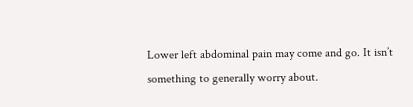Lower left abdominal pain may come and go. It isn’t something to generally worry about.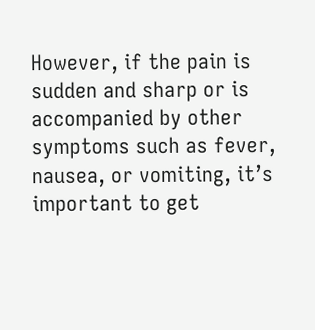However, if the pain is sudden and sharp or is accompanied by other symptoms such as fever, nausea, or vomiting, it’s important to get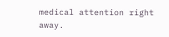medical attention right away.